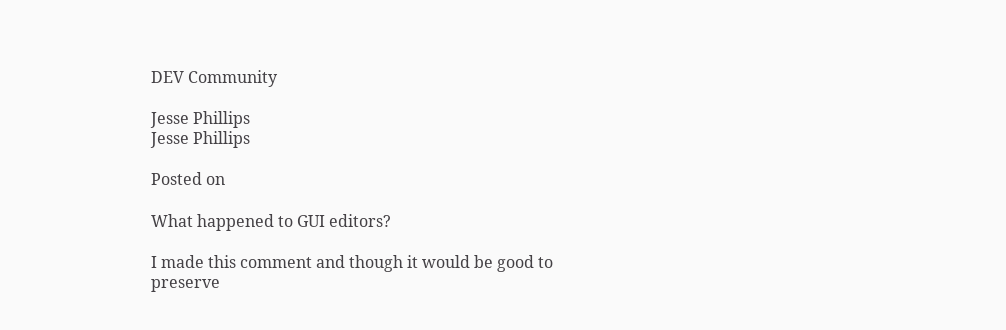DEV Community

Jesse Phillips
Jesse Phillips

Posted on

What happened to GUI editors?

I made this comment and though it would be good to preserve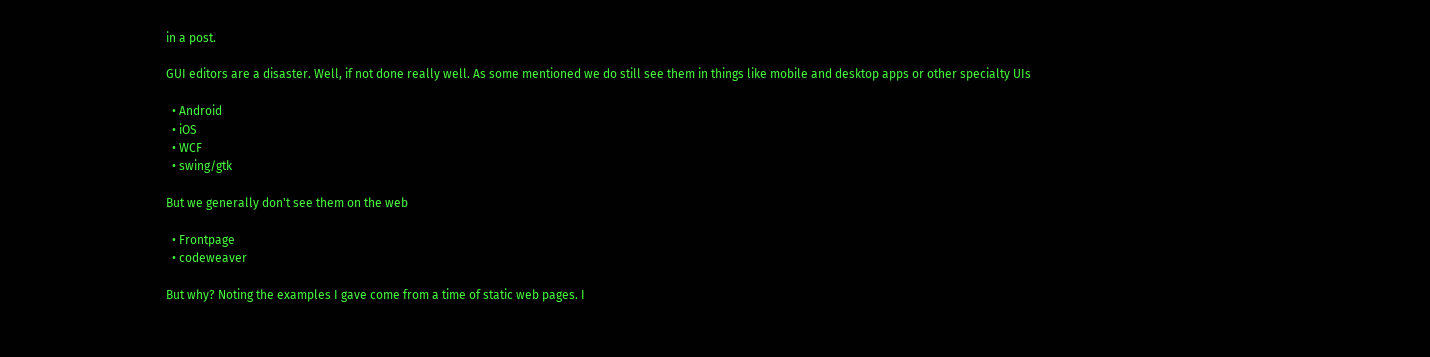in a post.

GUI editors are a disaster. Well, if not done really well. As some mentioned we do still see them in things like mobile and desktop apps or other specialty UIs

  • Android
  • iOS
  • WCF
  • swing/gtk

But we generally don't see them on the web

  • Frontpage
  • codeweaver

But why? Noting the examples I gave come from a time of static web pages. I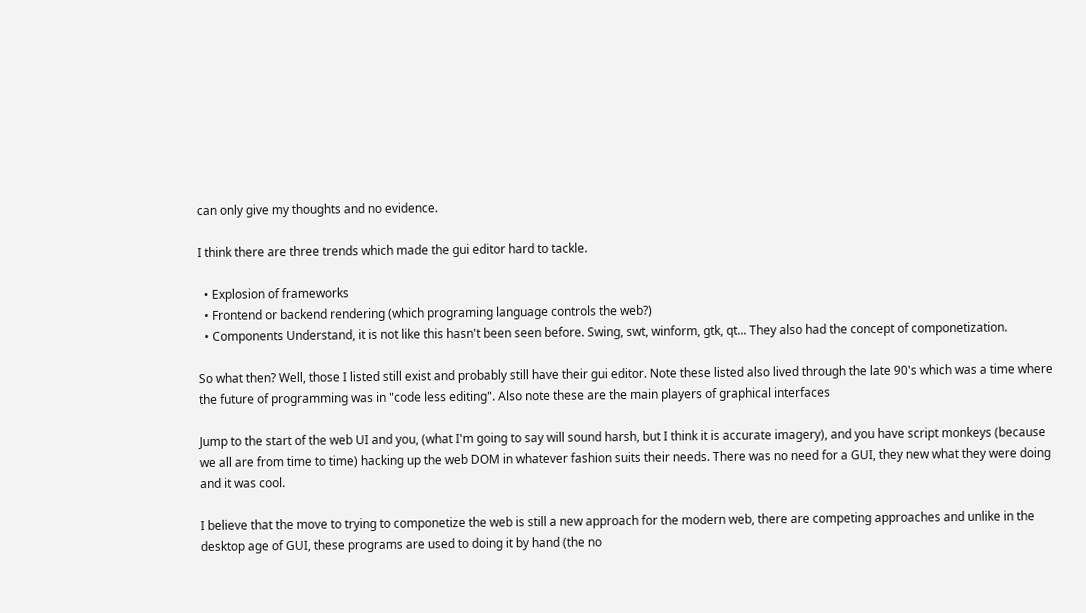can only give my thoughts and no evidence.

I think there are three trends which made the gui editor hard to tackle.

  • Explosion of frameworks
  • Frontend or backend rendering (which programing language controls the web?)
  • Components Understand, it is not like this hasn't been seen before. Swing, swt, winform, gtk, qt... They also had the concept of componetization.

So what then? Well, those I listed still exist and probably still have their gui editor. Note these listed also lived through the late 90's which was a time where the future of programming was in "code less editing". Also note these are the main players of graphical interfaces

Jump to the start of the web UI and you, (what I'm going to say will sound harsh, but I think it is accurate imagery), and you have script monkeys (because we all are from time to time) hacking up the web DOM in whatever fashion suits their needs. There was no need for a GUI, they new what they were doing and it was cool.

I believe that the move to trying to componetize the web is still a new approach for the modern web, there are competing approaches and unlike in the desktop age of GUI, these programs are used to doing it by hand (the no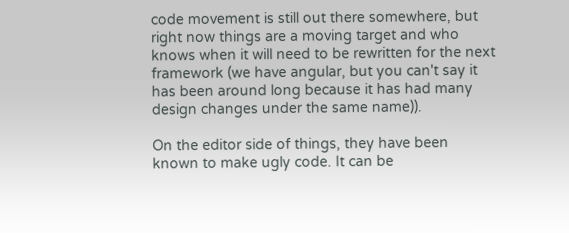code movement is still out there somewhere, but right now things are a moving target and who knows when it will need to be rewritten for the next framework (we have angular, but you can't say it has been around long because it has had many design changes under the same name)).

On the editor side of things, they have been known to make ugly code. It can be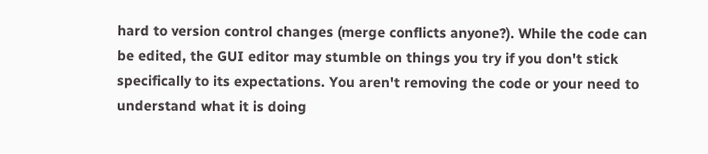hard to version control changes (merge conflicts anyone?). While the code can be edited, the GUI editor may stumble on things you try if you don't stick specifically to its expectations. You aren't removing the code or your need to understand what it is doing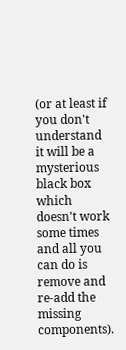(or at least if you don't understand it will be a mysterious black box which doesn't work some times and all you can do is remove and re-add the missing components).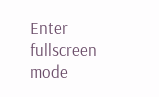Enter fullscreen mode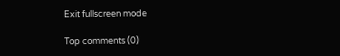Exit fullscreen mode

Top comments (0)